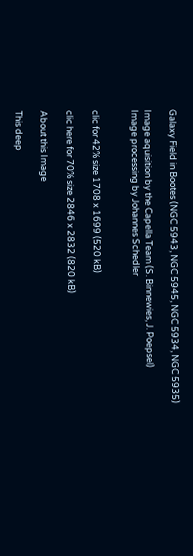Galaxy Field in Bootes (NGC 5943, NGC 5945, NGC 5934, NGC 5935)

Image aquisition by the Capella Team (S. Binnewies, J. Poepsel)
Image processing by Johannes Schedler


clic for 42% size 1708 x 1699 (520 kB)

clic here for 70% size 2846 x 2832 (820 kB)

About this Image

This deep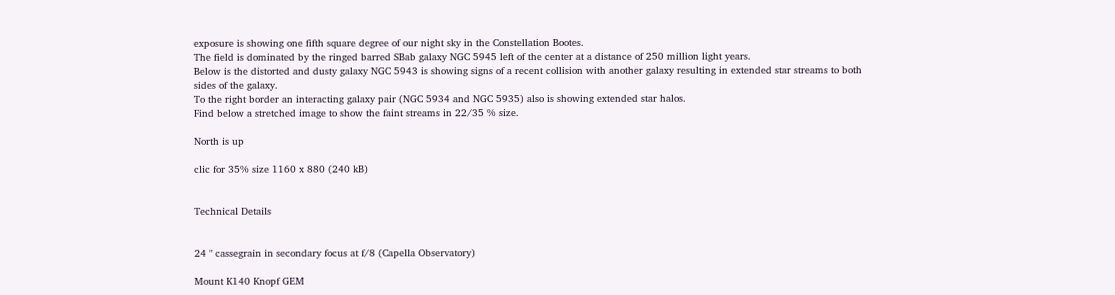exposure is showing one fifth square degree of our night sky in the Constellation Bootes.
The field is dominated by the ringed barred SBab galaxy NGC 5945 left of the center at a distance of 250 million light years.
Below is the distorted and dusty galaxy NGC 5943 is showing signs of a recent collision with another galaxy resulting in extended star streams to both sides of the galaxy.
To the right border an interacting galaxy pair (NGC 5934 and NGC 5935) also is showing extended star halos.
Find below a stretched image to show the faint streams in 22/35 % size.

North is up

clic for 35% size 1160 x 880 (240 kB)


Technical Details


24 " cassegrain in secondary focus at f/8 (Capella Observatory)

Mount K140 Knopf GEM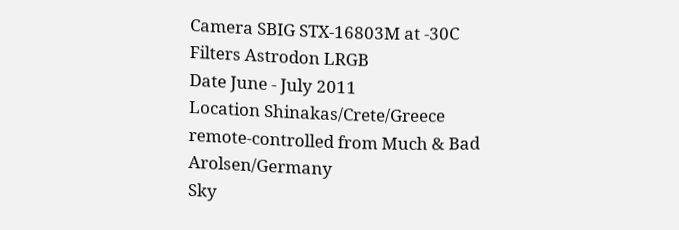Camera SBIG STX-16803M at -30C
Filters Astrodon LRGB
Date June - July 2011
Location Shinakas/Crete/Greece
remote-controlled from Much & Bad Arolsen/Germany
Sky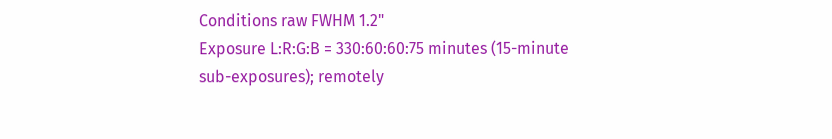Conditions raw FWHM 1.2"
Exposure L:R:G:B = 330:60:60:75 minutes (15-minute sub-exposures); remotely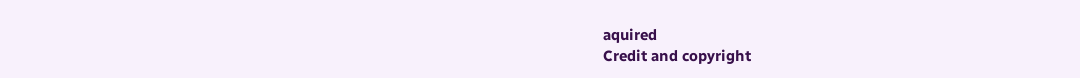aquired
Credit and copyright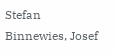Stefan Binnewies, Josef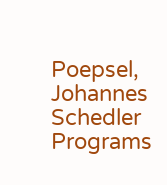Poepsel, Johannes Schedler
Programs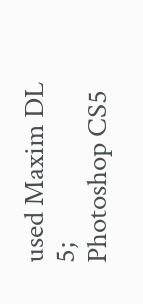used Maxim DL 5;
Photoshop CS5